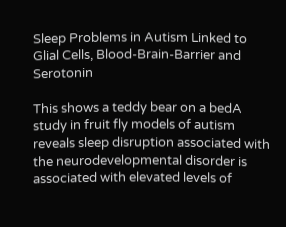Sleep Problems in Autism Linked to Glial Cells, Blood-Brain-Barrier and Serotonin

This shows a teddy bear on a bedA study in fruit fly models of autism reveals sleep disruption associated with the neurodevelopmental disorder is associated with elevated levels of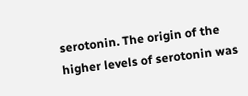serotonin. The origin of the higher levels of serotonin was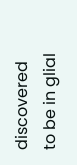discovered to be in glial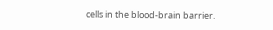cells in the blood-brain barrier.